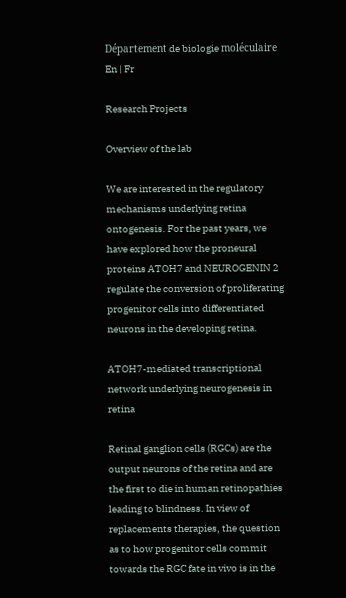Département de biologie moléculaire
En | Fr

Research Projects

Overview of the lab

We are interested in the regulatory mechanisms underlying retina ontogenesis. For the past years, we have explored how the proneural proteins ATOH7 and NEUROGENIN 2 regulate the conversion of proliferating progenitor cells into differentiated neurons in the developing retina.

ATOH7-mediated transcriptional network underlying neurogenesis in retina

Retinal ganglion cells (RGCs) are the output neurons of the retina and are the first to die in human retinopathies leading to blindness. In view of replacements therapies, the question as to how progenitor cells commit towards the RGC fate in vivo is in the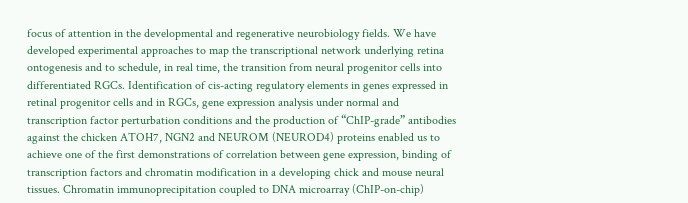focus of attention in the developmental and regenerative neurobiology fields. We have developed experimental approaches to map the transcriptional network underlying retina ontogenesis and to schedule, in real time, the transition from neural progenitor cells into differentiated RGCs. Identification of cis-acting regulatory elements in genes expressed in retinal progenitor cells and in RGCs, gene expression analysis under normal and transcription factor perturbation conditions and the production of “ChIP-grade” antibodies against the chicken ATOH7, NGN2 and NEUROM (NEUROD4) proteins enabled us to achieve one of the first demonstrations of correlation between gene expression, binding of transcription factors and chromatin modification in a developing chick and mouse neural tissues. Chromatin immunoprecipitation coupled to DNA microarray (ChIP-on-chip)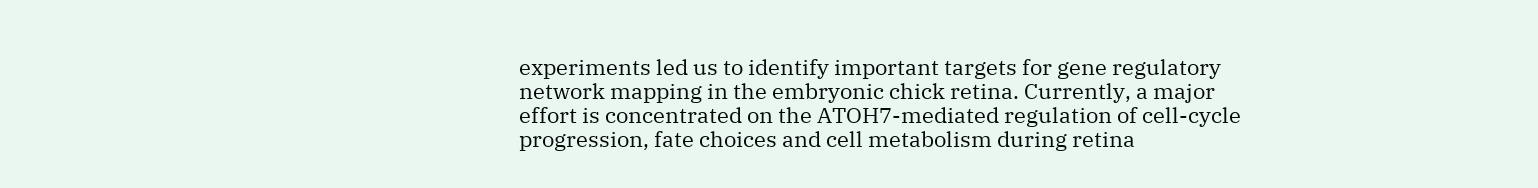experiments led us to identify important targets for gene regulatory network mapping in the embryonic chick retina. Currently, a major effort is concentrated on the ATOH7-mediated regulation of cell-cycle progression, fate choices and cell metabolism during retina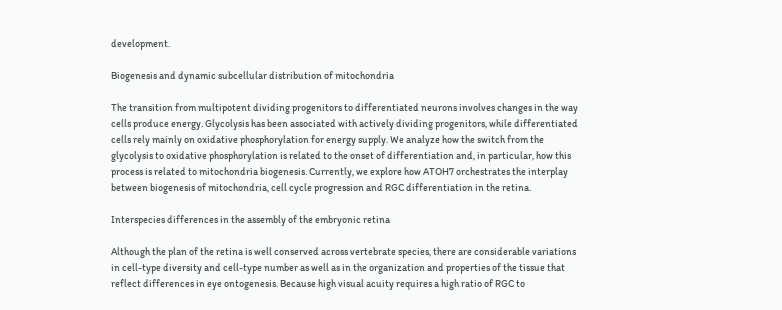development.

Biogenesis and dynamic subcellular distribution of mitochondria

The transition from multipotent dividing progenitors to differentiated neurons involves changes in the way cells produce energy. Glycolysis has been associated with actively dividing progenitors, while differentiated cells rely mainly on oxidative phosphorylation for energy supply. We analyze how the switch from the glycolysis to oxidative phosphorylation is related to the onset of differentiation and, in particular, how this process is related to mitochondria biogenesis. Currently, we explore how ATOH7 orchestrates the interplay between biogenesis of mitochondria, cell cycle progression and RGC differentiation in the retina.

Interspecies differences in the assembly of the embryonic retina

Although the plan of the retina is well conserved across vertebrate species, there are considerable variations in cell-type diversity and cell-type number as well as in the organization and properties of the tissue that reflect differences in eye ontogenesis. Because high visual acuity requires a high ratio of RGC to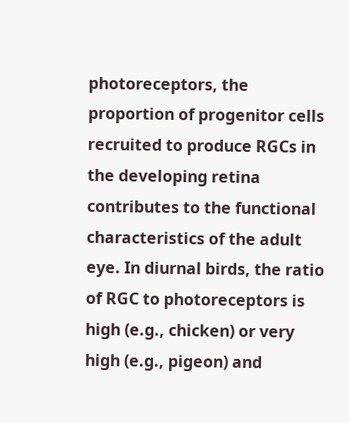photoreceptors, the proportion of progenitor cells recruited to produce RGCs in the developing retina contributes to the functional characteristics of the adult eye. In diurnal birds, the ratio of RGC to photoreceptors is high (e.g., chicken) or very high (e.g., pigeon) and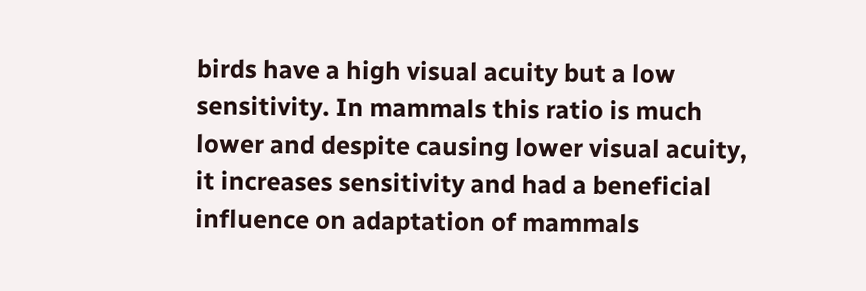birds have a high visual acuity but a low sensitivity. In mammals this ratio is much lower and despite causing lower visual acuity, it increases sensitivity and had a beneficial influence on adaptation of mammals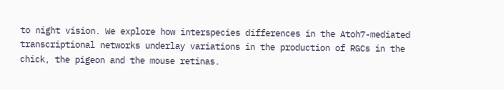to night vision. We explore how interspecies differences in the Atoh7-mediated transcriptional networks underlay variations in the production of RGCs in the chick, the pigeon and the mouse retinas.